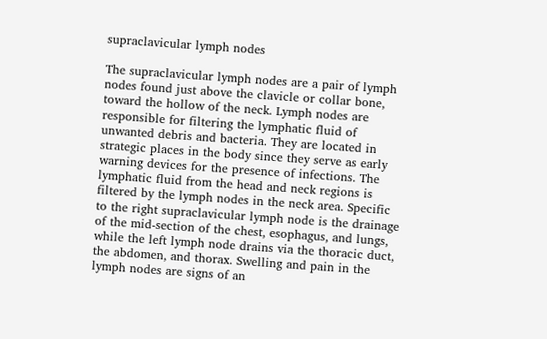supraclavicular lymph nodes

The supraclavicular lymph nodes are a pair of lymph nodes found just above the clavicle or collar bone, toward the hollow of the neck. Lymph nodes are responsible for filtering the lymphatic fluid of unwanted debris and bacteria. They are located in strategic places in the body since they serve as early warning devices for the presence of infections. The lymphatic fluid from the head and neck regions is filtered by the lymph nodes in the neck area. Specific to the right supraclavicular lymph node is the drainage of the mid-section of the chest, esophagus, and lungs, while the left lymph node drains via the thoracic duct, the abdomen, and thorax. Swelling and pain in the lymph nodes are signs of an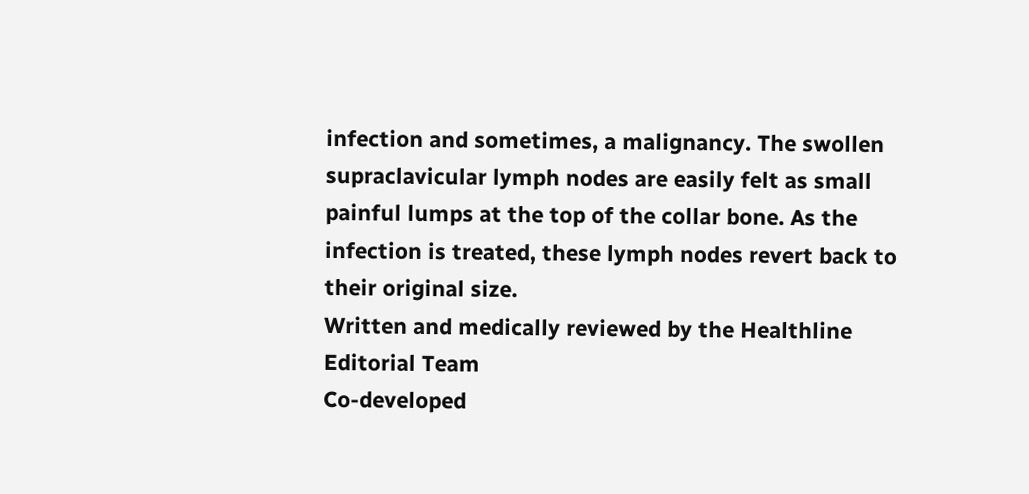infection and sometimes, a malignancy. The swollen supraclavicular lymph nodes are easily felt as small painful lumps at the top of the collar bone. As the infection is treated, these lymph nodes revert back to their original size.
Written and medically reviewed by the Healthline Editorial Team
Co-developed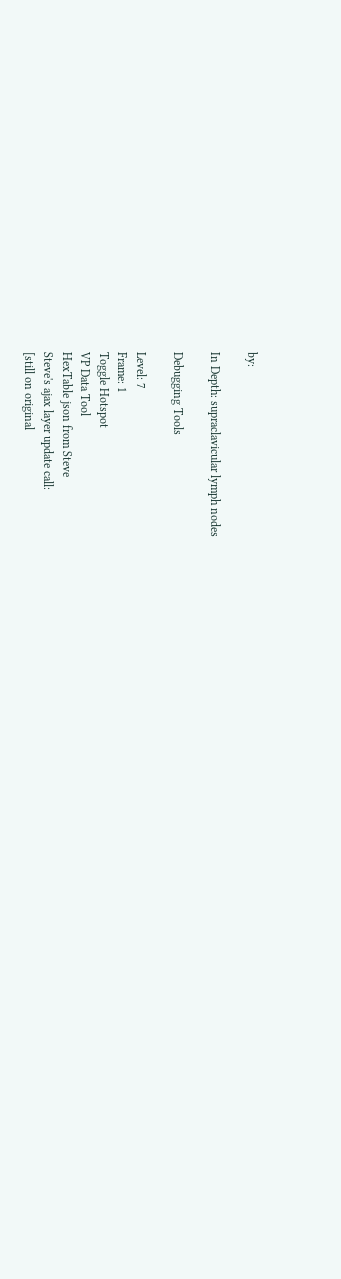by:

In Depth: supraclavicular lymph nodes

Debugging Tools

Level: 7
Frame: 1
Toggle Hotspot
VP Data Tool
HexTable json from Steve
Steve's ajax layer update call:
[still on original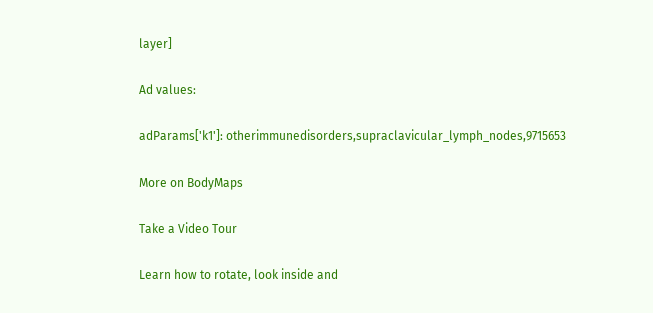layer]

Ad values:

adParams['k1']: otherimmunedisorders,supraclavicular_lymph_nodes,9715653

More on BodyMaps

Take a Video Tour

Learn how to rotate, look inside and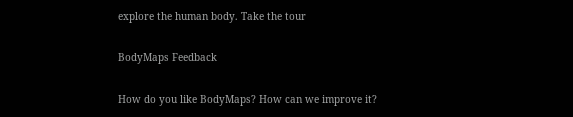explore the human body. Take the tour

BodyMaps Feedback

How do you like BodyMaps? How can we improve it?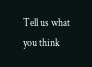Tell us what you think